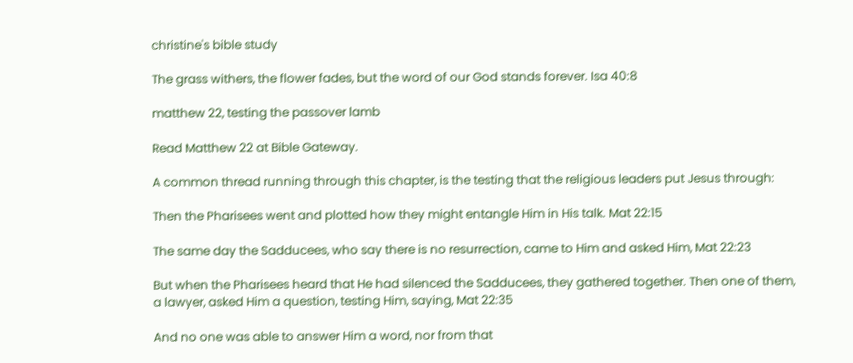christine's bible study

The grass withers, the flower fades, but the word of our God stands forever. Isa 40:8

matthew 22, testing the passover lamb

Read Matthew 22 at Bible Gateway.

A common thread running through this chapter, is the testing that the religious leaders put Jesus through:

Then the Pharisees went and plotted how they might entangle Him in His talk. Mat 22:15

The same day the Sadducees, who say there is no resurrection, came to Him and asked Him, Mat 22:23

But when the Pharisees heard that He had silenced the Sadducees, they gathered together. Then one of them, a lawyer, asked Him a question, testing Him, saying, Mat 22:35

And no one was able to answer Him a word, nor from that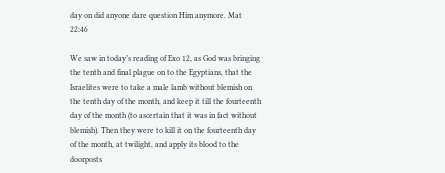day on did anyone dare question Him anymore. Mat 22:46

We saw in today’s reading of Exo 12, as God was bringing the tenth and final plague on to the Egyptians, that the Israelites were to take a male lamb without blemish on the tenth day of the month, and keep it till the fourteenth day of the month (to ascertain that it was in fact without blemish). Then they were to kill it on the fourteenth day of the month, at twilight, and apply its blood to the doorposts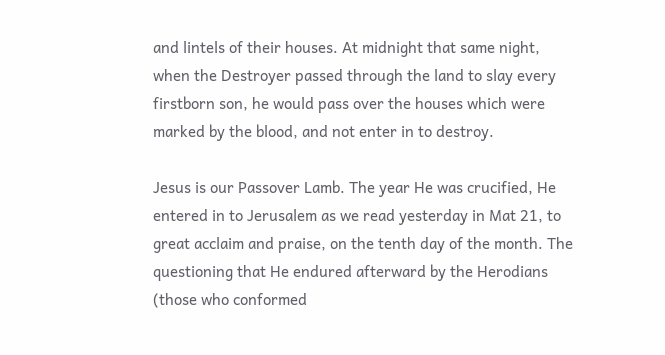and lintels of their houses. At midnight that same night, when the Destroyer passed through the land to slay every firstborn son, he would pass over the houses which were marked by the blood, and not enter in to destroy.

Jesus is our Passover Lamb. The year He was crucified, He entered in to Jerusalem as we read yesterday in Mat 21, to great acclaim and praise, on the tenth day of the month. The questioning that He endured afterward by the Herodians (those who conformed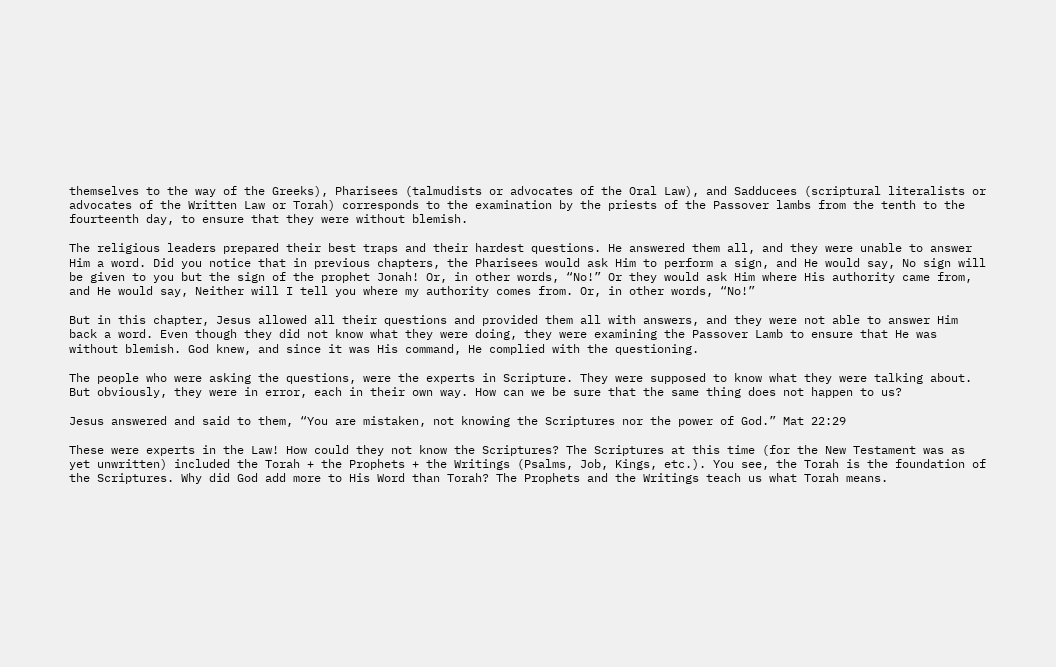themselves to the way of the Greeks), Pharisees (talmudists or advocates of the Oral Law), and Sadducees (scriptural literalists or advocates of the Written Law or Torah) corresponds to the examination by the priests of the Passover lambs from the tenth to the fourteenth day, to ensure that they were without blemish.

The religious leaders prepared their best traps and their hardest questions. He answered them all, and they were unable to answer Him a word. Did you notice that in previous chapters, the Pharisees would ask Him to perform a sign, and He would say, No sign will be given to you but the sign of the prophet Jonah! Or, in other words, “No!” Or they would ask Him where His authority came from, and He would say, Neither will I tell you where my authority comes from. Or, in other words, “No!”

But in this chapter, Jesus allowed all their questions and provided them all with answers, and they were not able to answer Him back a word. Even though they did not know what they were doing, they were examining the Passover Lamb to ensure that He was without blemish. God knew, and since it was His command, He complied with the questioning.

The people who were asking the questions, were the experts in Scripture. They were supposed to know what they were talking about. But obviously, they were in error, each in their own way. How can we be sure that the same thing does not happen to us?

Jesus answered and said to them, “You are mistaken, not knowing the Scriptures nor the power of God.” Mat 22:29

These were experts in the Law! How could they not know the Scriptures? The Scriptures at this time (for the New Testament was as yet unwritten) included the Torah + the Prophets + the Writings (Psalms, Job, Kings, etc.). You see, the Torah is the foundation of the Scriptures. Why did God add more to His Word than Torah? The Prophets and the Writings teach us what Torah means.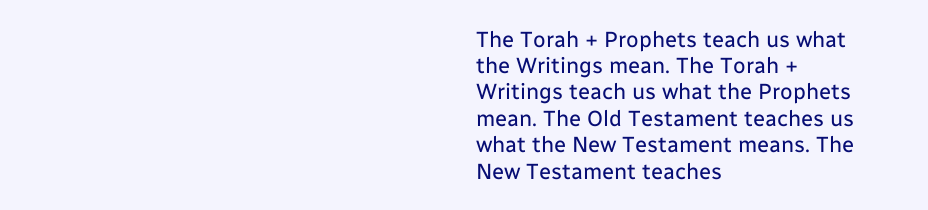The Torah + Prophets teach us what the Writings mean. The Torah + Writings teach us what the Prophets mean. The Old Testament teaches us what the New Testament means. The New Testament teaches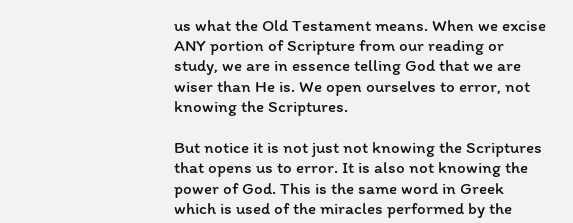us what the Old Testament means. When we excise ANY portion of Scripture from our reading or study, we are in essence telling God that we are wiser than He is. We open ourselves to error, not knowing the Scriptures.

But notice it is not just not knowing the Scriptures that opens us to error. It is also not knowing the power of God. This is the same word in Greek which is used of the miracles performed by the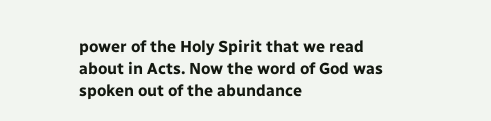power of the Holy Spirit that we read about in Acts. Now the word of God was spoken out of the abundance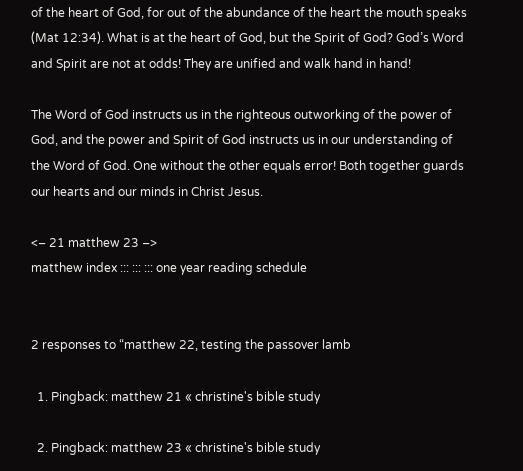of the heart of God, for out of the abundance of the heart the mouth speaks (Mat 12:34). What is at the heart of God, but the Spirit of God? God’s Word and Spirit are not at odds! They are unified and walk hand in hand!

The Word of God instructs us in the righteous outworking of the power of God, and the power and Spirit of God instructs us in our understanding of the Word of God. One without the other equals error! Both together guards our hearts and our minds in Christ Jesus.

<– 21 matthew 23 –>
matthew index ::: ::: ::: one year reading schedule


2 responses to “matthew 22, testing the passover lamb

  1. Pingback: matthew 21 « christine's bible study

  2. Pingback: matthew 23 « christine's bible study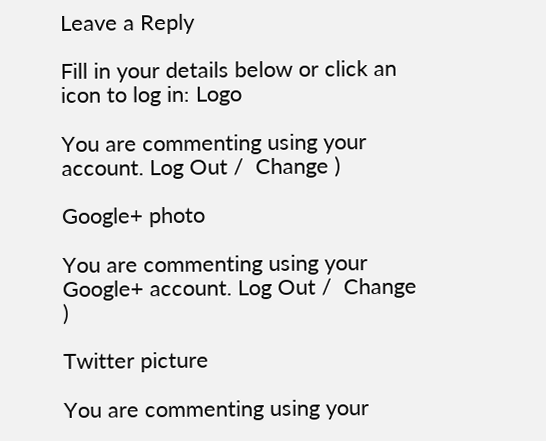Leave a Reply

Fill in your details below or click an icon to log in: Logo

You are commenting using your account. Log Out /  Change )

Google+ photo

You are commenting using your Google+ account. Log Out /  Change )

Twitter picture

You are commenting using your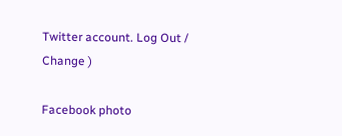Twitter account. Log Out /  Change )

Facebook photo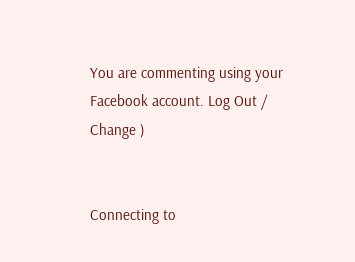You are commenting using your Facebook account. Log Out /  Change )


Connecting to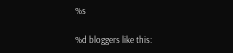%s

%d bloggers like this: